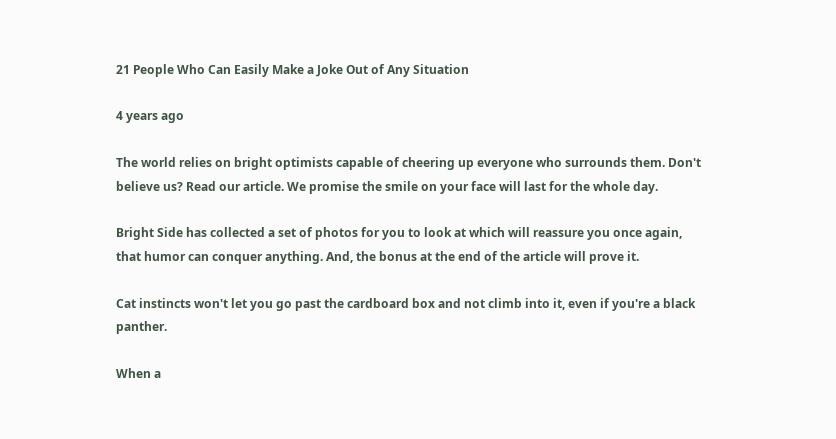21 People Who Can Easily Make a Joke Out of Any Situation

4 years ago

The world relies on bright optimists capable of cheering up everyone who surrounds them. Don't believe us? Read our article. We promise the smile on your face will last for the whole day.

Bright Side has collected a set of photos for you to look at which will reassure you once again, that humor can conquer anything. And, the bonus at the end of the article will prove it.

Cat instincts won't let you go past the cardboard box and not climb into it, even if you're a black panther.

When a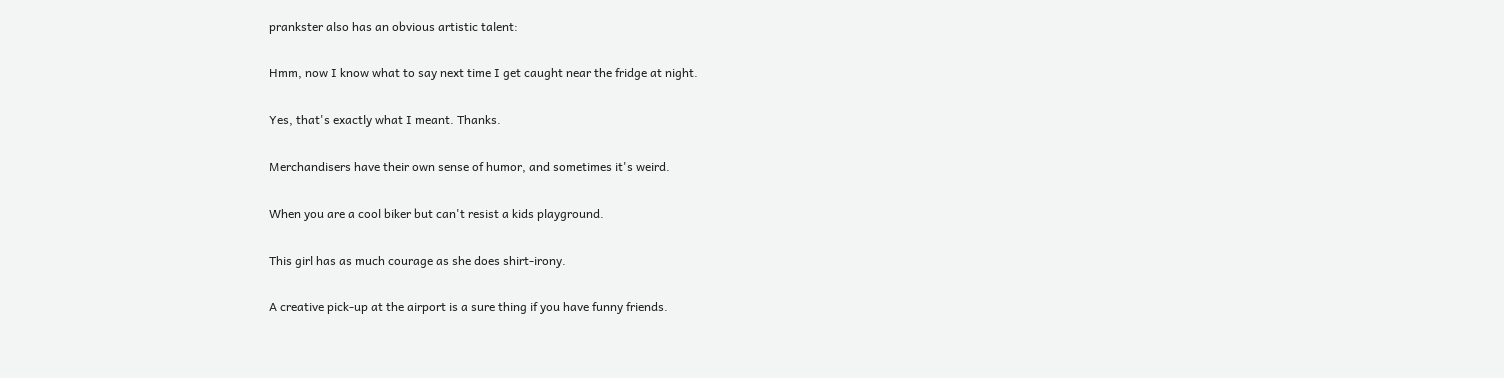prankster also has an obvious artistic talent:

Hmm, now I know what to say next time I get caught near the fridge at night.

Yes, that's exactly what I meant. Thanks.

Merchandisers have their own sense of humor, and sometimes it's weird.

When you are a cool biker but can't resist a kids playground.

This girl has as much courage as she does shirt-irony.

A creative pick-up at the airport is a sure thing if you have funny friends.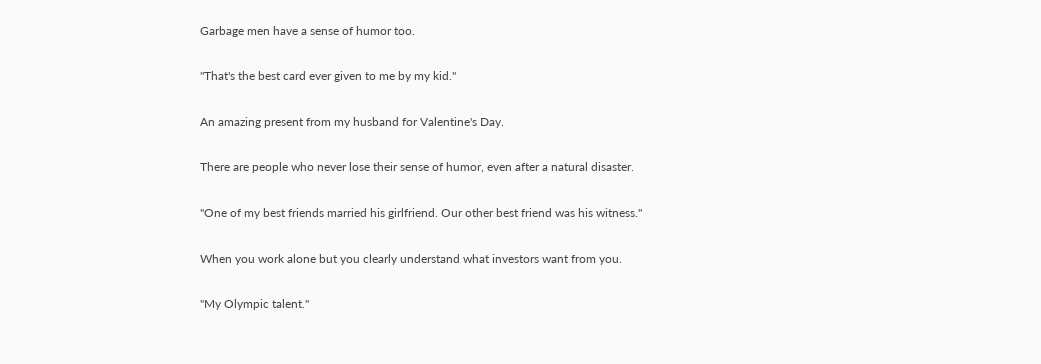Garbage men have a sense of humor too.

"That's the best card ever given to me by my kid."

An amazing present from my husband for Valentine's Day.

There are people who never lose their sense of humor, even after a natural disaster.

"One of my best friends married his girlfriend. Our other best friend was his witness."

When you work alone but you clearly understand what investors want from you.

"My Olympic talent."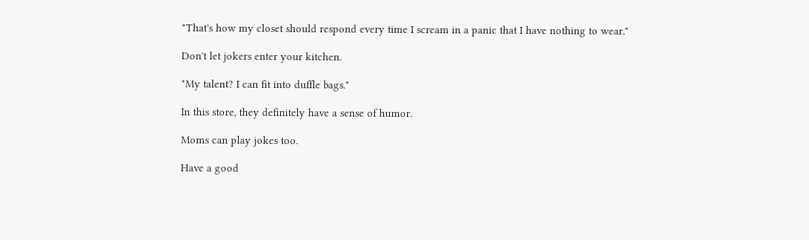"That's how my closet should respond every time I scream in a panic that I have nothing to wear."

Don't let jokers enter your kitchen.

"My talent? I can fit into duffle bags."

In this store, they definitely have a sense of humor.

Moms can play jokes too.

Have a good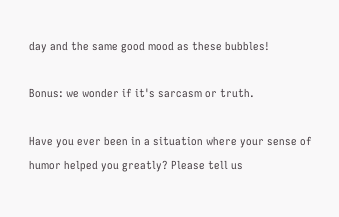day and the same good mood as these bubbles!

Bonus: we wonder if it's sarcasm or truth.

Have you ever been in a situation where your sense of humor helped you greatly? Please tell us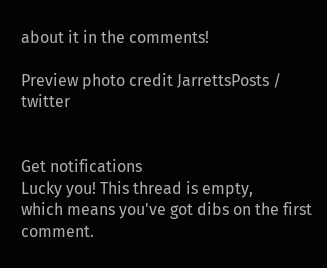about it in the comments!

Preview photo credit JarrettsPosts / twitter


Get notifications
Lucky you! This thread is empty,
which means you've got dibs on the first comment.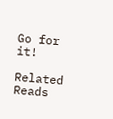Go for it!

Related Reads